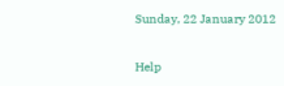Sunday, 22 January 2012

Help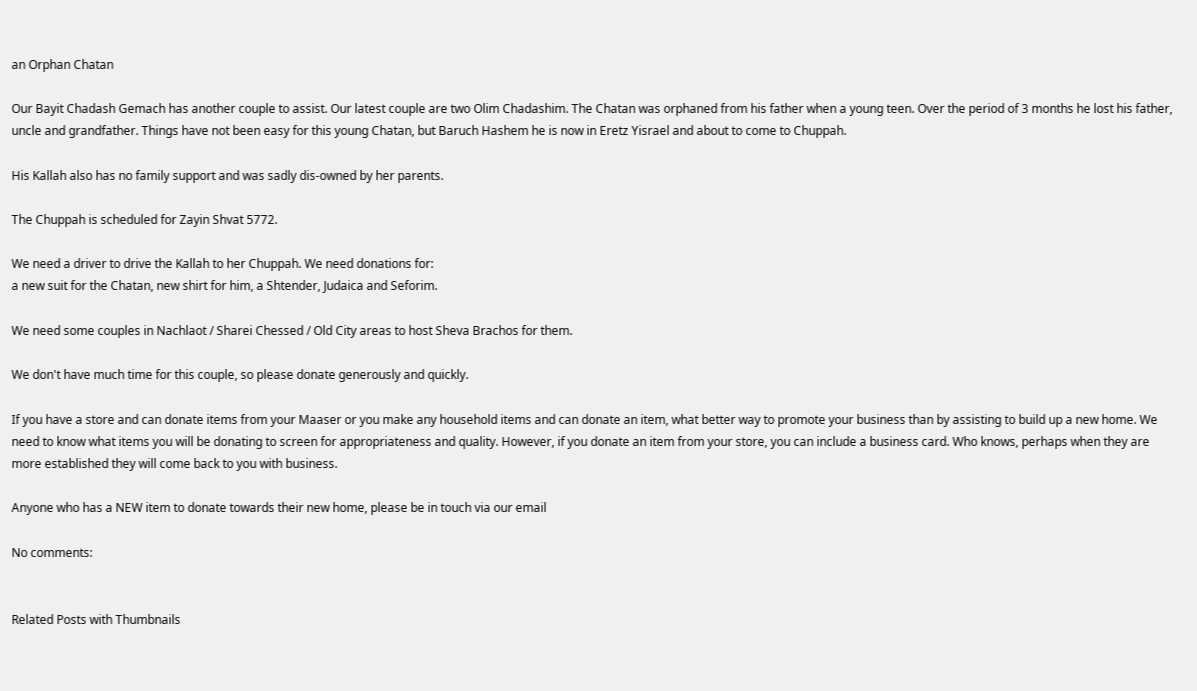an Orphan Chatan

Our Bayit Chadash Gemach has another couple to assist. Our latest couple are two Olim Chadashim. The Chatan was orphaned from his father when a young teen. Over the period of 3 months he lost his father, uncle and grandfather. Things have not been easy for this young Chatan, but Baruch Hashem he is now in Eretz Yisrael and about to come to Chuppah.

His Kallah also has no family support and was sadly dis-owned by her parents.

The Chuppah is scheduled for Zayin Shvat 5772.

We need a driver to drive the Kallah to her Chuppah. We need donations for:
a new suit for the Chatan, new shirt for him, a Shtender, Judaica and Seforim.

We need some couples in Nachlaot / Sharei Chessed / Old City areas to host Sheva Brachos for them.

We don't have much time for this couple, so please donate generously and quickly.

If you have a store and can donate items from your Maaser or you make any household items and can donate an item, what better way to promote your business than by assisting to build up a new home. We need to know what items you will be donating to screen for appropriateness and quality. However, if you donate an item from your store, you can include a business card. Who knows, perhaps when they are more established they will come back to you with business.

Anyone who has a NEW item to donate towards their new home, please be in touch via our email

No comments:


Related Posts with Thumbnails